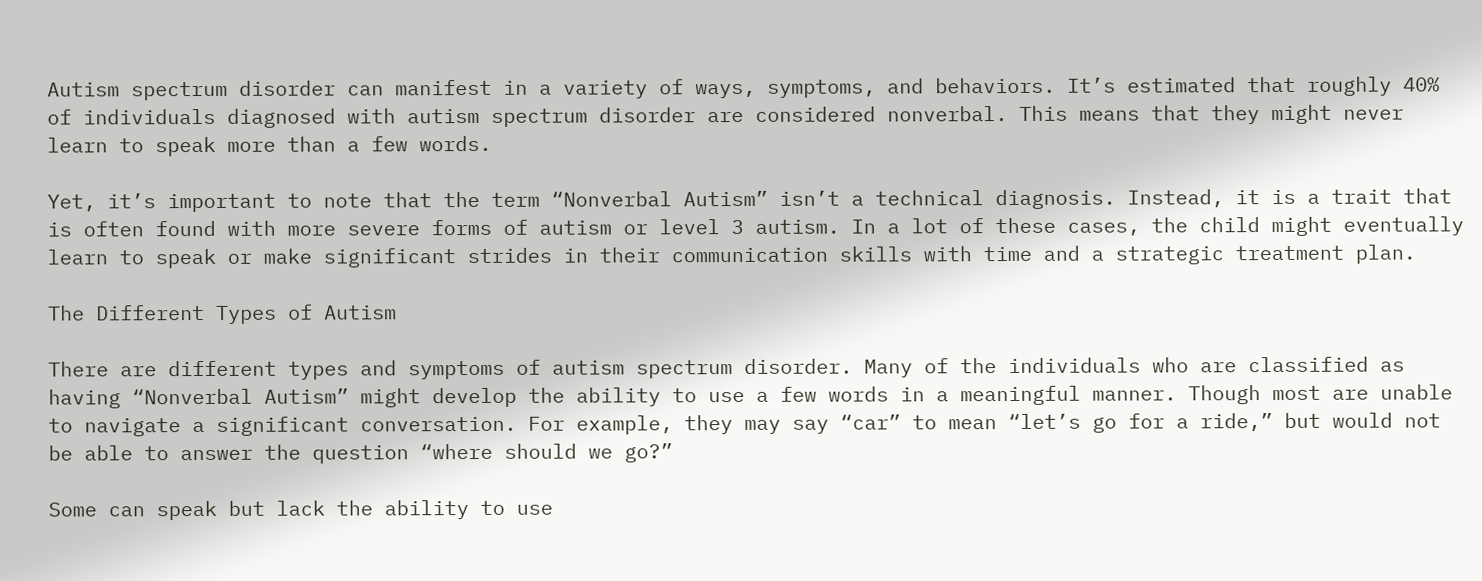Autism spectrum disorder can manifest in a variety of ways, symptoms, and behaviors. It’s estimated that roughly 40% of individuals diagnosed with autism spectrum disorder are considered nonverbal. This means that they might never learn to speak more than a few words.

Yet, it’s important to note that the term “Nonverbal Autism” isn’t a technical diagnosis. Instead, it is a trait that is often found with more severe forms of autism or level 3 autism. In a lot of these cases, the child might eventually learn to speak or make significant strides in their communication skills with time and a strategic treatment plan.

The Different Types of Autism

There are different types and symptoms of autism spectrum disorder. Many of the individuals who are classified as having “Nonverbal Autism” might develop the ability to use a few words in a meaningful manner. Though most are unable to navigate a significant conversation. For example, they may say “car” to mean “let’s go for a ride,” but would not be able to answer the question “where should we go?”

Some can speak but lack the ability to use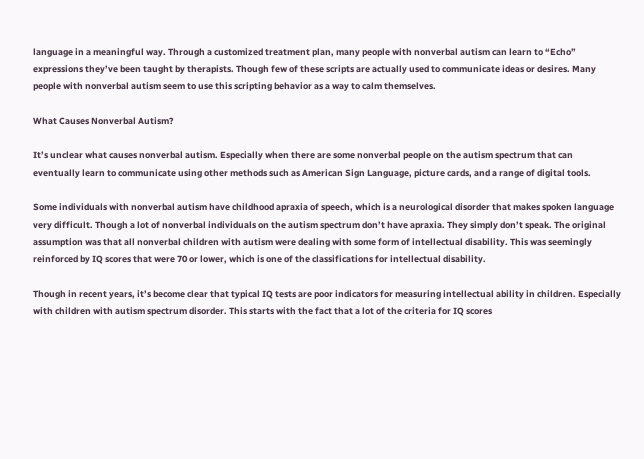language in a meaningful way. Through a customized treatment plan, many people with nonverbal autism can learn to “Echo” expressions they’ve been taught by therapists. Though few of these scripts are actually used to communicate ideas or desires. Many people with nonverbal autism seem to use this scripting behavior as a way to calm themselves.

What Causes Nonverbal Autism?

It’s unclear what causes nonverbal autism. Especially when there are some nonverbal people on the autism spectrum that can eventually learn to communicate using other methods such as American Sign Language, picture cards, and a range of digital tools.

Some individuals with nonverbal autism have childhood apraxia of speech, which is a neurological disorder that makes spoken language very difficult. Though a lot of nonverbal individuals on the autism spectrum don’t have apraxia. They simply don’t speak. The original assumption was that all nonverbal children with autism were dealing with some form of intellectual disability. This was seemingly reinforced by IQ scores that were 70 or lower, which is one of the classifications for intellectual disability.

Though in recent years, it’s become clear that typical IQ tests are poor indicators for measuring intellectual ability in children. Especially with children with autism spectrum disorder. This starts with the fact that a lot of the criteria for IQ scores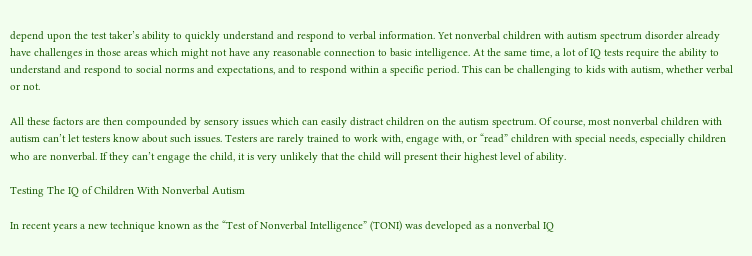depend upon the test taker’s ability to quickly understand and respond to verbal information. Yet nonverbal children with autism spectrum disorder already have challenges in those areas which might not have any reasonable connection to basic intelligence. At the same time, a lot of IQ tests require the ability to understand and respond to social norms and expectations, and to respond within a specific period. This can be challenging to kids with autism, whether verbal or not.

All these factors are then compounded by sensory issues which can easily distract children on the autism spectrum. Of course, most nonverbal children with autism can’t let testers know about such issues. Testers are rarely trained to work with, engage with, or “read” children with special needs, especially children who are nonverbal. If they can’t engage the child, it is very unlikely that the child will present their highest level of ability.

Testing The IQ of Children With Nonverbal Autism

In recent years a new technique known as the “Test of Nonverbal Intelligence” (TONI) was developed as a nonverbal IQ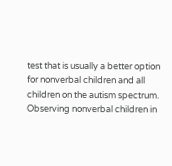test that is usually a better option for nonverbal children and all children on the autism spectrum. Observing nonverbal children in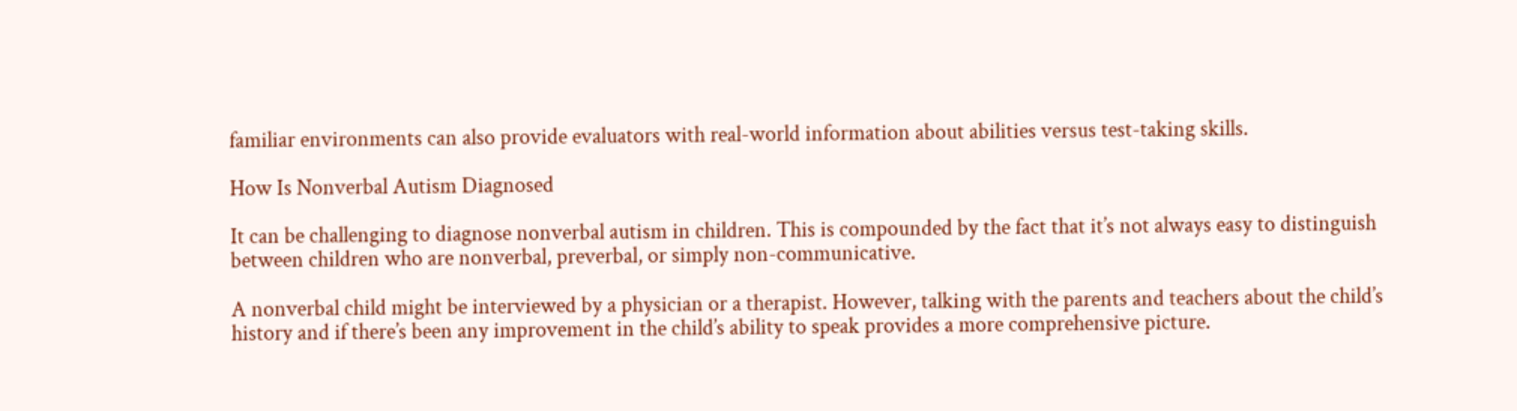familiar environments can also provide evaluators with real-world information about abilities versus test-taking skills.

How Is Nonverbal Autism Diagnosed

It can be challenging to diagnose nonverbal autism in children. This is compounded by the fact that it’s not always easy to distinguish between children who are nonverbal, preverbal, or simply non-communicative.

A nonverbal child might be interviewed by a physician or a therapist. However, talking with the parents and teachers about the child’s history and if there’s been any improvement in the child’s ability to speak provides a more comprehensive picture.